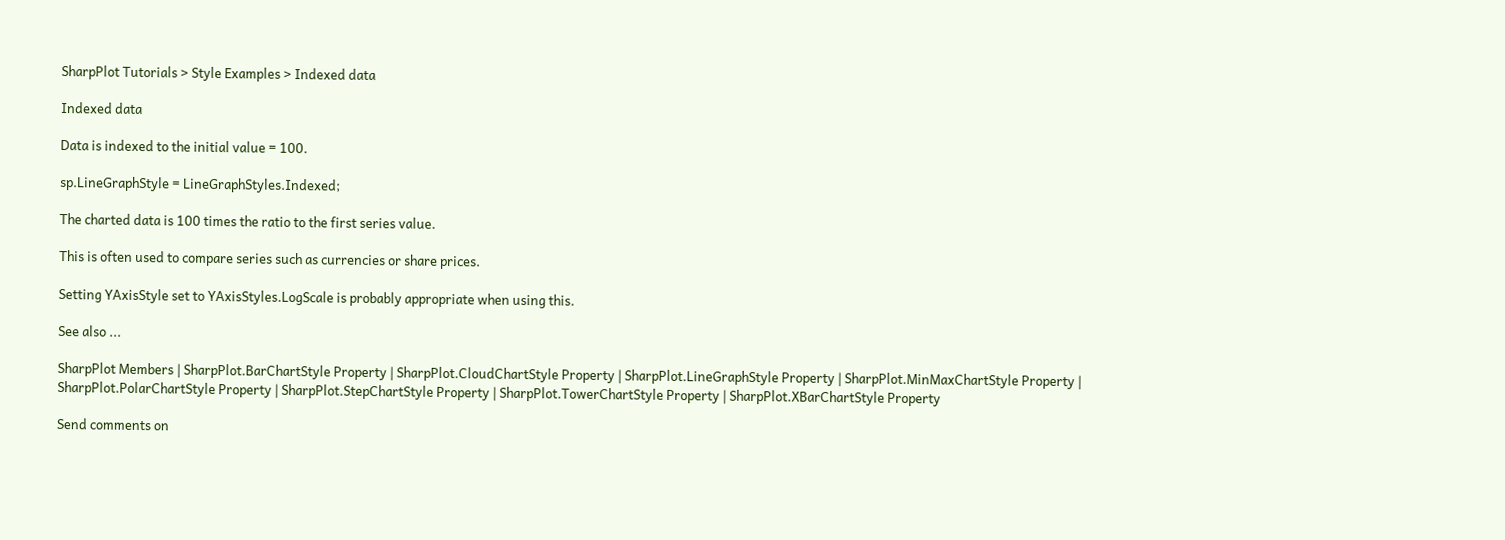SharpPlot Tutorials > Style Examples > Indexed data

Indexed data

Data is indexed to the initial value = 100.

sp.LineGraphStyle = LineGraphStyles.Indexed;

The charted data is 100 times the ratio to the first series value.

This is often used to compare series such as currencies or share prices.

Setting YAxisStyle set to YAxisStyles.LogScale is probably appropriate when using this.

See also ...

SharpPlot Members | SharpPlot.BarChartStyle Property | SharpPlot.CloudChartStyle Property | SharpPlot.LineGraphStyle Property | SharpPlot.MinMaxChartStyle Property | SharpPlot.PolarChartStyle Property | SharpPlot.StepChartStyle Property | SharpPlot.TowerChartStyle Property | SharpPlot.XBarChartStyle Property

Send comments on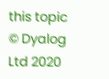this topic
© Dyalog Ltd 2020